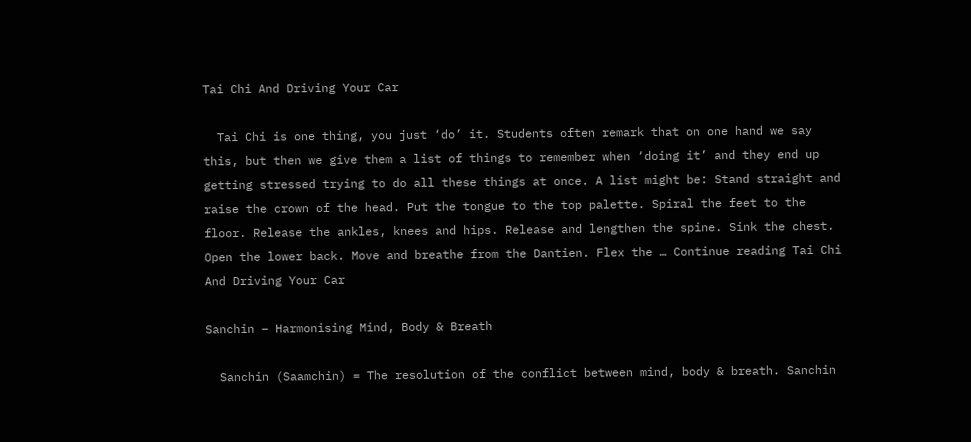Tai Chi And Driving Your Car

  Tai Chi is one thing, you just ‘do’ it. Students often remark that on one hand we say this, but then we give them a list of things to remember when ‘doing it’ and they end up getting stressed trying to do all these things at once. A list might be: Stand straight and raise the crown of the head. Put the tongue to the top palette. Spiral the feet to the floor. Release the ankles, knees and hips. Release and lengthen the spine. Sink the chest. Open the lower back. Move and breathe from the Dantien. Flex the … Continue reading Tai Chi And Driving Your Car

Sanchin – Harmonising Mind, Body & Breath

  Sanchin (Saamchin) = The resolution of the conflict between mind, body & breath. Sanchin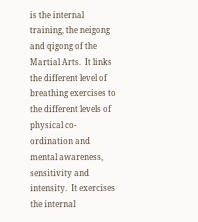is the internal training, the neigong and qigong of the Martial Arts.  It links the different level of breathing exercises to the different levels of physical co-ordination and mental awareness, sensitivity and intensity.  It exercises the internal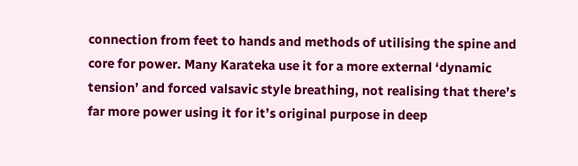connection from feet to hands and methods of utilising the spine and core for power. Many Karateka use it for a more external ‘dynamic tension’ and forced valsavic style breathing, not realising that there’s far more power using it for it’s original purpose in deep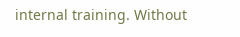internal training. Without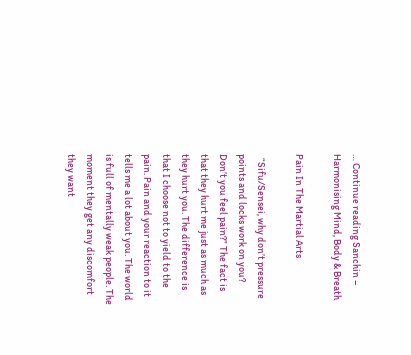… Continue reading Sanchin – Harmonising Mind, Body & Breath

Pain In The Martial Arts

  “Sifu/Sensei, why don’t pressure points and locks work on you? Don’t you feel pain?” The fact is that they hurt me just as much as they hurt you. The difference is that I choose not to yield to the pain. Pain and your reaction to it tells me a lot about you. The world is full of mentally weak people. The moment they get any discomfort they want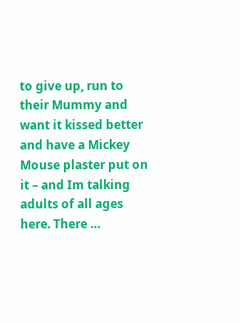to give up, run to their Mummy and want it kissed better and have a Mickey Mouse plaster put on it – and Im talking adults of all ages here. There …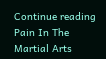Continue reading Pain In The Martial Arts